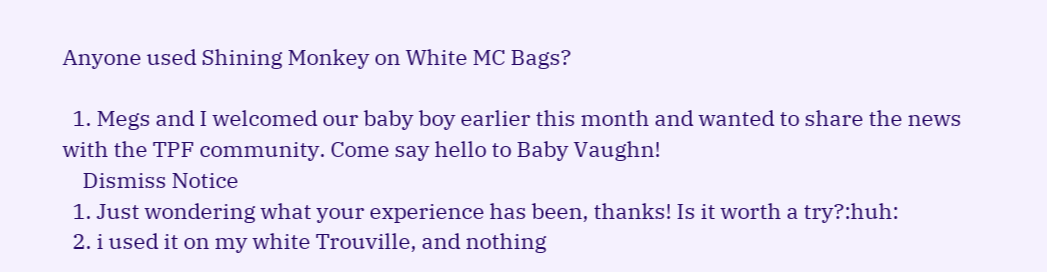Anyone used Shining Monkey on White MC Bags?

  1. Megs and I welcomed our baby boy earlier this month and wanted to share the news with the TPF community. Come say hello to Baby Vaughn!
    Dismiss Notice
  1. Just wondering what your experience has been, thanks! Is it worth a try?:huh:
  2. i used it on my white Trouville, and nothing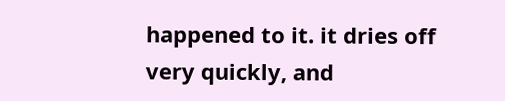happened to it. it dries off very quickly, and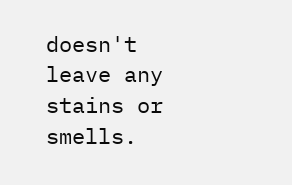doesn't leave any stains or smells.